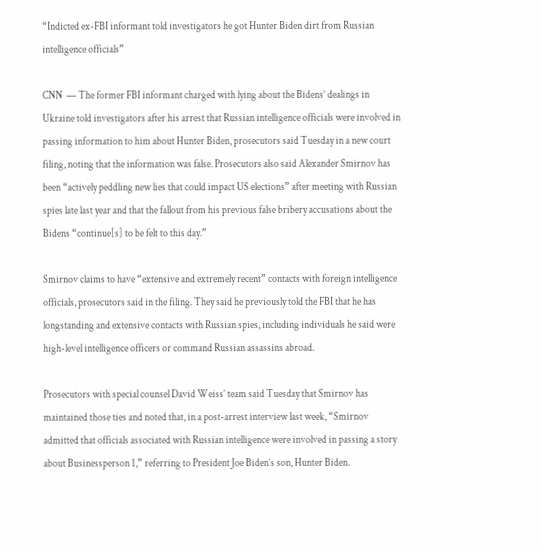“Indicted ex-FBI informant told investigators he got Hunter Biden dirt from Russian intelligence officials”

CNN  — The former FBI informant charged with lying about the Bidens’ dealings in Ukraine told investigators after his arrest that Russian intelligence officials were involved in passing information to him about Hunter Biden, prosecutors said Tuesday in a new court filing, noting that the information was false. Prosecutors also said Alexander Smirnov has been “actively peddling new lies that could impact US elections” after meeting with Russian spies late last year and that the fallout from his previous false bribery accusations about the Bidens “continue[s] to be felt to this day.”

Smirnov claims to have “extensive and extremely recent” contacts with foreign intelligence officials, prosecutors said in the filing. They said he previously told the FBI that he has longstanding and extensive contacts with Russian spies, including individuals he said were high-level intelligence officers or command Russian assassins abroad.

Prosecutors with special counsel David Weiss’ team said Tuesday that Smirnov has maintained those ties and noted that, in a post-arrest interview last week, “Smirnov admitted that officials associated with Russian intelligence were involved in passing a story about Businessperson 1,” referring to President Joe Biden’s son, Hunter Biden.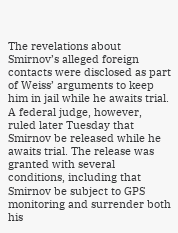The revelations about Smirnov’s alleged foreign contacts were disclosed as part of Weiss’ arguments to keep him in jail while he awaits trial. A federal judge, however, ruled later Tuesday that Smirnov be released while he awaits trial. The release was granted with several conditions, including that Smirnov be subject to GPS monitoring and surrender both his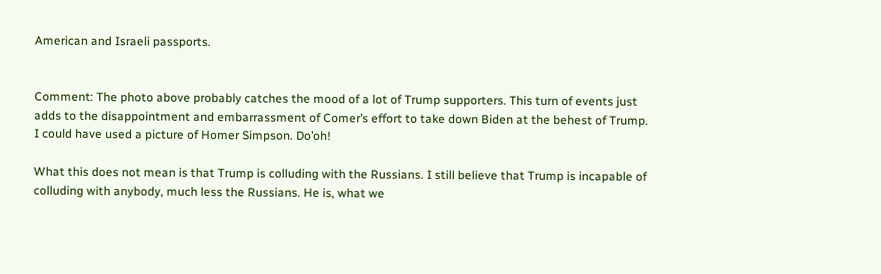American and Israeli passports.


Comment: The photo above probably catches the mood of a lot of Trump supporters. This turn of events just adds to the disappointment and embarrassment of Comer’s effort to take down Biden at the behest of Trump. I could have used a picture of Homer Simpson. Do’oh!

What this does not mean is that Trump is colluding with the Russians. I still believe that Trump is incapable of colluding with anybody, much less the Russians. He is, what we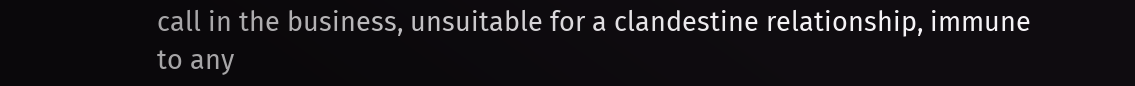call in the business, unsuitable for a clandestine relationship, immune to any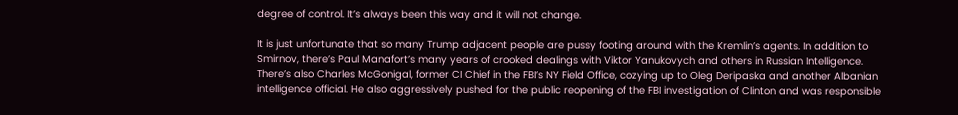degree of control. It’s always been this way and it will not change.

It is just unfortunate that so many Trump adjacent people are pussy footing around with the Kremlin’s agents. In addition to Smirnov, there’s Paul Manafort’s many years of crooked dealings with Viktor Yanukovych and others in Russian Intelligence. There’s also Charles McGonigal, former CI Chief in the FBI’s NY Field Office, cozying up to Oleg Deripaska and another Albanian intelligence official. He also aggressively pushed for the public reopening of the FBI investigation of Clinton and was responsible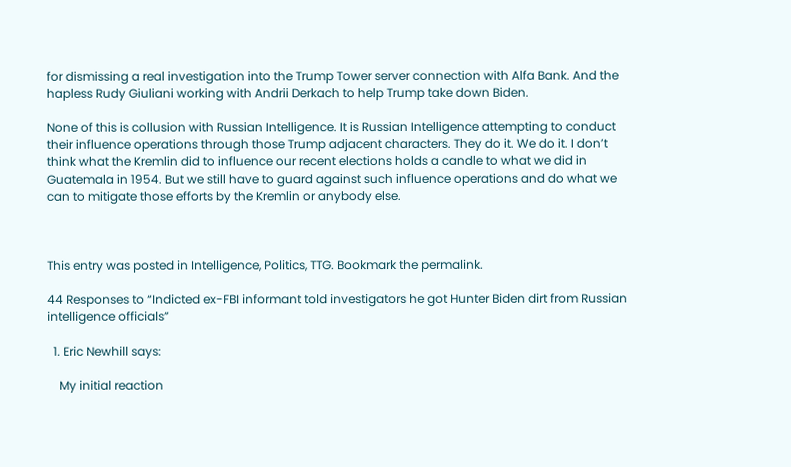for dismissing a real investigation into the Trump Tower server connection with Alfa Bank. And the hapless Rudy Giuliani working with Andrii Derkach to help Trump take down Biden.

None of this is collusion with Russian Intelligence. It is Russian Intelligence attempting to conduct their influence operations through those Trump adjacent characters. They do it. We do it. I don’t think what the Kremlin did to influence our recent elections holds a candle to what we did in Guatemala in 1954. But we still have to guard against such influence operations and do what we can to mitigate those efforts by the Kremlin or anybody else.



This entry was posted in Intelligence, Politics, TTG. Bookmark the permalink.

44 Responses to “Indicted ex-FBI informant told investigators he got Hunter Biden dirt from Russian intelligence officials”

  1. Eric Newhill says:

    My initial reaction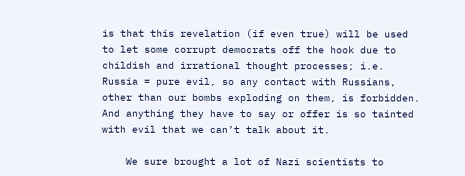is that this revelation (if even true) will be used to let some corrupt democrats off the hook due to childish and irrational thought processes; i.e. Russia = pure evil, so any contact with Russians, other than our bombs exploding on them, is forbidden. And anything they have to say or offer is so tainted with evil that we can’t talk about it.

    We sure brought a lot of Nazi scientists to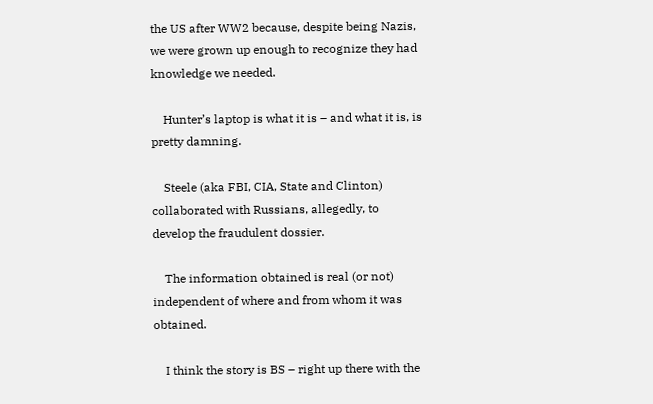the US after WW2 because, despite being Nazis, we were grown up enough to recognize they had knowledge we needed.

    Hunter’s laptop is what it is – and what it is, is pretty damning.

    Steele (aka FBI, CIA, State and Clinton) collaborated with Russians, allegedly, to develop the fraudulent dossier.

    The information obtained is real (or not) independent of where and from whom it was obtained.

    I think the story is BS – right up there with the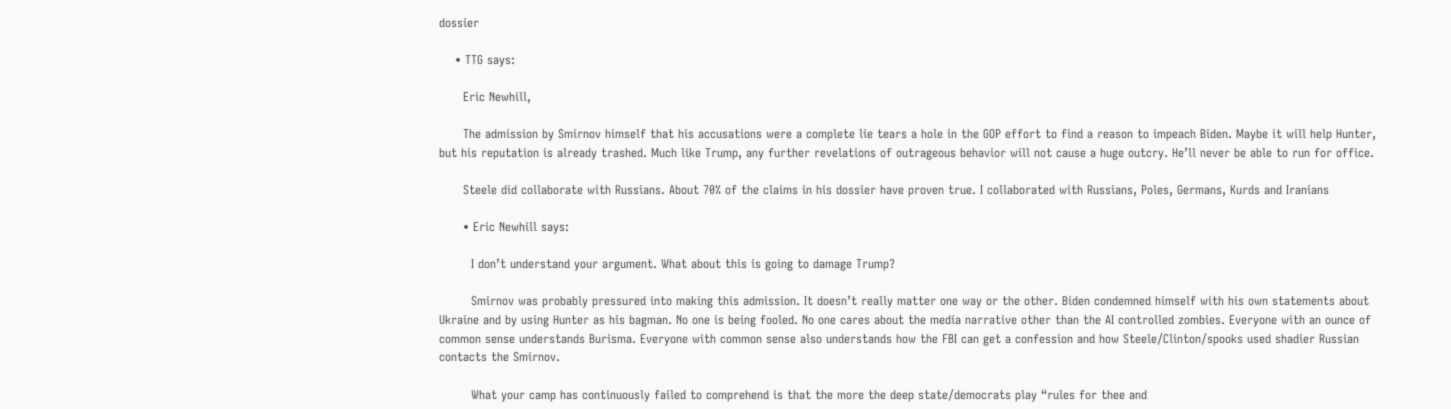dossier

    • TTG says:

      Eric Newhill,

      The admission by Smirnov himself that his accusations were a complete lie tears a hole in the GOP effort to find a reason to impeach Biden. Maybe it will help Hunter, but his reputation is already trashed. Much like Trump, any further revelations of outrageous behavior will not cause a huge outcry. He’ll never be able to run for office.

      Steele did collaborate with Russians. About 70% of the claims in his dossier have proven true. I collaborated with Russians, Poles, Germans, Kurds and Iranians

      • Eric Newhill says:

        I don’t understand your argument. What about this is going to damage Trump?

        Smirnov was probably pressured into making this admission. It doesn’t really matter one way or the other. Biden condemned himself with his own statements about Ukraine and by using Hunter as his bagman. No one is being fooled. No one cares about the media narrative other than the AI controlled zombies. Everyone with an ounce of common sense understands Burisma. Everyone with common sense also understands how the FBI can get a confession and how Steele/Clinton/spooks used shadier Russian contacts the Smirnov.

        What your camp has continuously failed to comprehend is that the more the deep state/democrats play “rules for thee and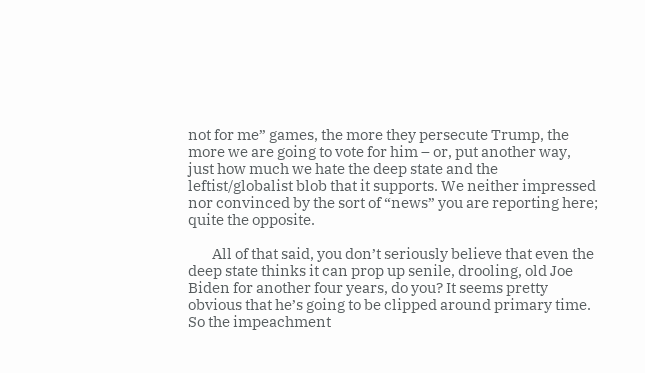not for me” games, the more they persecute Trump, the more we are going to vote for him – or, put another way, just how much we hate the deep state and the leftist/globalist blob that it supports. We neither impressed nor convinced by the sort of “news” you are reporting here; quite the opposite.

        All of that said, you don’t seriously believe that even the deep state thinks it can prop up senile, drooling, old Joe Biden for another four years, do you? It seems pretty obvious that he’s going to be clipped around primary time. So the impeachment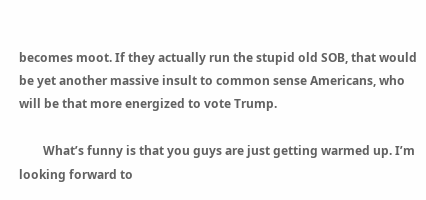becomes moot. If they actually run the stupid old SOB, that would be yet another massive insult to common sense Americans, who will be that more energized to vote Trump.

        What’s funny is that you guys are just getting warmed up. I’m looking forward to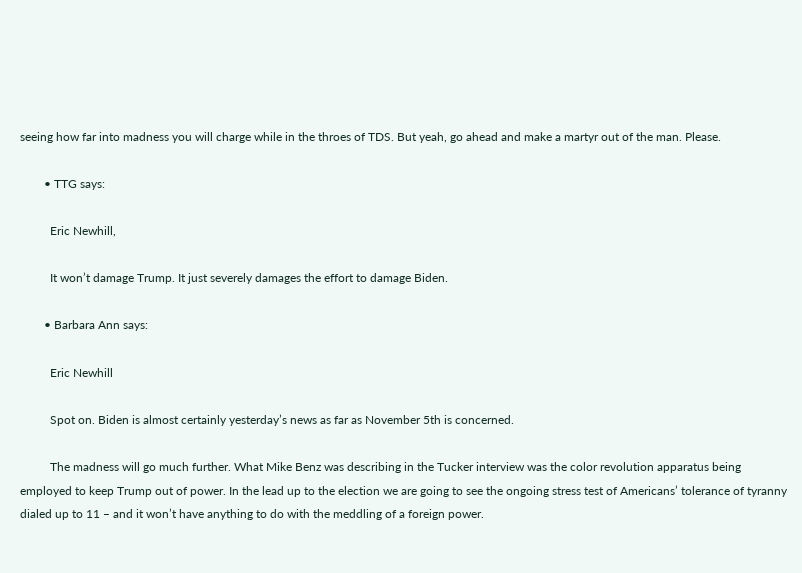seeing how far into madness you will charge while in the throes of TDS. But yeah, go ahead and make a martyr out of the man. Please.

        • TTG says:

          Eric Newhill,

          It won’t damage Trump. It just severely damages the effort to damage Biden.

        • Barbara Ann says:

          Eric Newhill

          Spot on. Biden is almost certainly yesterday’s news as far as November 5th is concerned.

          The madness will go much further. What Mike Benz was describing in the Tucker interview was the color revolution apparatus being employed to keep Trump out of power. In the lead up to the election we are going to see the ongoing stress test of Americans’ tolerance of tyranny dialed up to 11 – and it won’t have anything to do with the meddling of a foreign power.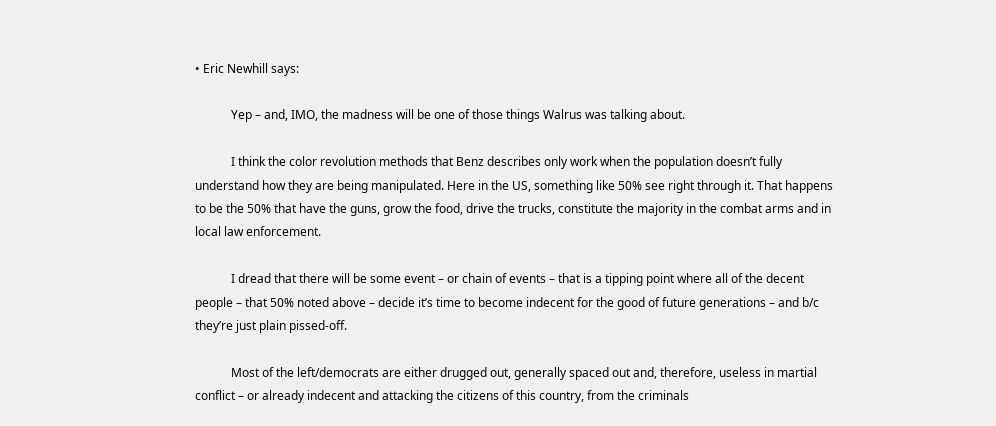• Eric Newhill says:

            Yep – and, IMO, the madness will be one of those things Walrus was talking about.

            I think the color revolution methods that Benz describes only work when the population doesn’t fully understand how they are being manipulated. Here in the US, something like 50% see right through it. That happens to be the 50% that have the guns, grow the food, drive the trucks, constitute the majority in the combat arms and in local law enforcement.

            I dread that there will be some event – or chain of events – that is a tipping point where all of the decent people – that 50% noted above – decide it’s time to become indecent for the good of future generations – and b/c they’re just plain pissed-off.

            Most of the left/democrats are either drugged out, generally spaced out and, therefore, useless in martial conflict – or already indecent and attacking the citizens of this country, from the criminals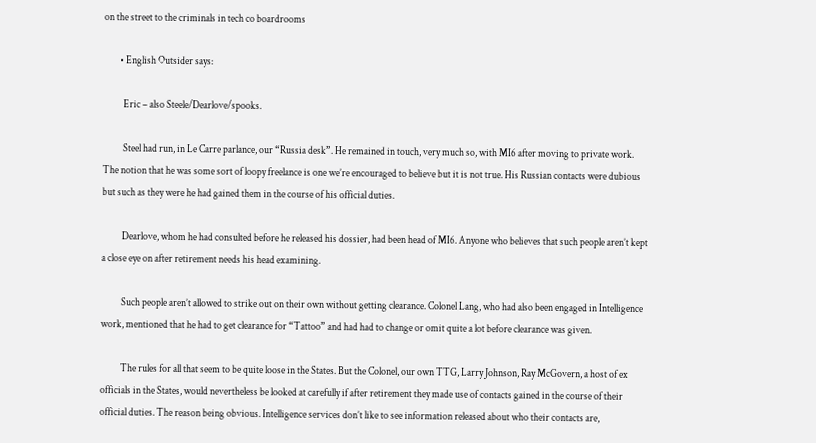on the street to the criminals in tech co boardrooms

        • English Outsider says:

          Eric – also Steele/Dearlove/spooks.

          Steel had run, in Le Carre parlance, our “Russia desk”. He remained in touch, very much so, with MI6 after moving to private work. The notion that he was some sort of loopy freelance is one we’re encouraged to believe but it is not true. His Russian contacts were dubious but such as they were he had gained them in the course of his official duties.

          Dearlove, whom he had consulted before he released his dossier, had been head of MI6. Anyone who believes that such people aren’t kept a close eye on after retirement needs his head examining.

          Such people aren’t allowed to strike out on their own without getting clearance. Colonel Lang, who had also been engaged in Intelligence work, mentioned that he had to get clearance for “Tattoo” and had had to change or omit quite a lot before clearance was given.

          The rules for all that seem to be quite loose in the States. But the Colonel, our own TTG, Larry Johnson, Ray McGovern, a host of ex officials in the States, would nevertheless be looked at carefully if after retirement they made use of contacts gained in the course of their official duties. The reason being obvious. Intelligence services don’t like to see information released about who their contacts are,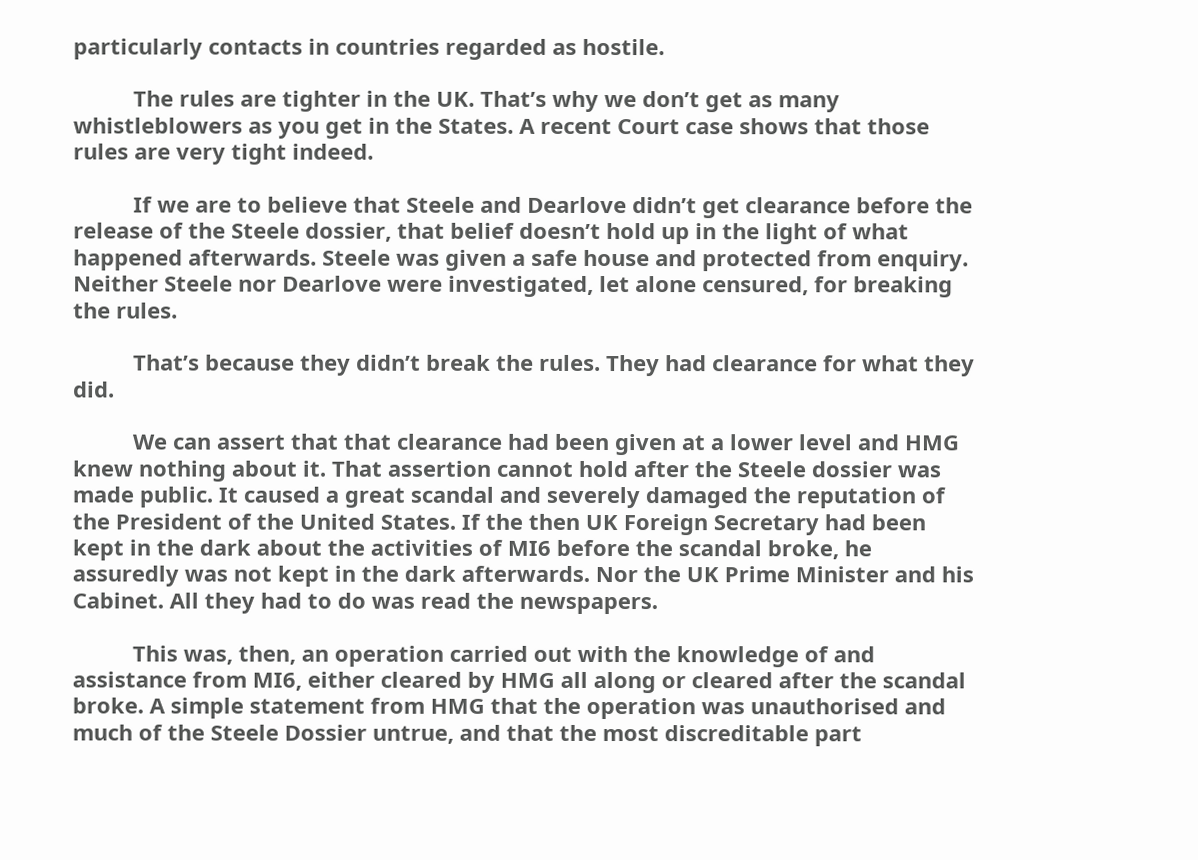particularly contacts in countries regarded as hostile.

          The rules are tighter in the UK. That’s why we don’t get as many whistleblowers as you get in the States. A recent Court case shows that those rules are very tight indeed.

          If we are to believe that Steele and Dearlove didn’t get clearance before the release of the Steele dossier, that belief doesn’t hold up in the light of what happened afterwards. Steele was given a safe house and protected from enquiry. Neither Steele nor Dearlove were investigated, let alone censured, for breaking the rules.

          That’s because they didn’t break the rules. They had clearance for what they did.

          We can assert that that clearance had been given at a lower level and HMG knew nothing about it. That assertion cannot hold after the Steele dossier was made public. It caused a great scandal and severely damaged the reputation of the President of the United States. If the then UK Foreign Secretary had been kept in the dark about the activities of MI6 before the scandal broke, he assuredly was not kept in the dark afterwards. Nor the UK Prime Minister and his Cabinet. All they had to do was read the newspapers.

          This was, then, an operation carried out with the knowledge of and assistance from MI6, either cleared by HMG all along or cleared after the scandal broke. A simple statement from HMG that the operation was unauthorised and much of the Steele Dossier untrue, and that the most discreditable part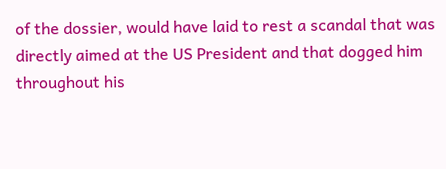of the dossier, would have laid to rest a scandal that was directly aimed at the US President and that dogged him throughout his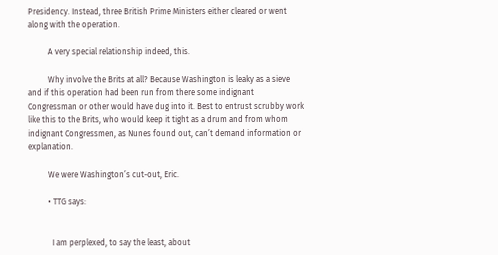Presidency. Instead, three British Prime Ministers either cleared or went along with the operation.

          A very special relationship indeed, this.

          Why involve the Brits at all? Because Washington is leaky as a sieve and if this operation had been run from there some indignant Congressman or other would have dug into it. Best to entrust scrubby work like this to the Brits, who would keep it tight as a drum and from whom indignant Congressmen, as Nunes found out, can’t demand information or explanation.

          We were Washington’s cut-out, Eric.

          • TTG says:


            I am perplexed, to say the least, about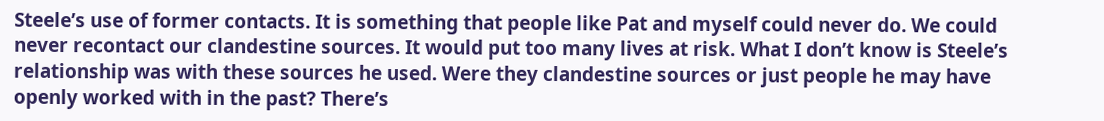Steele’s use of former contacts. It is something that people like Pat and myself could never do. We could never recontact our clandestine sources. It would put too many lives at risk. What I don’t know is Steele’s relationship was with these sources he used. Were they clandestine sources or just people he may have openly worked with in the past? There’s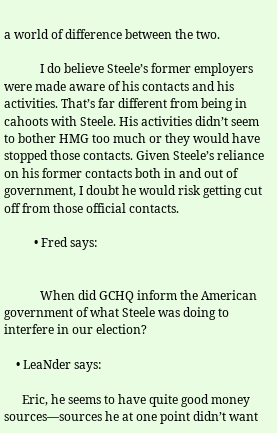a world of difference between the two.

            I do believe Steele’s former employers were made aware of his contacts and his activities. That’s far different from being in cahoots with Steele. His activities didn’t seem to bother HMG too much or they would have stopped those contacts. Given Steele’s reliance on his former contacts both in and out of government, I doubt he would risk getting cut off from those official contacts.

          • Fred says:


            When did GCHQ inform the American government of what Steele was doing to interfere in our election?

    • LeaNder says:

      Eric, he seems to have quite good money sources—sources he at one point didn’t want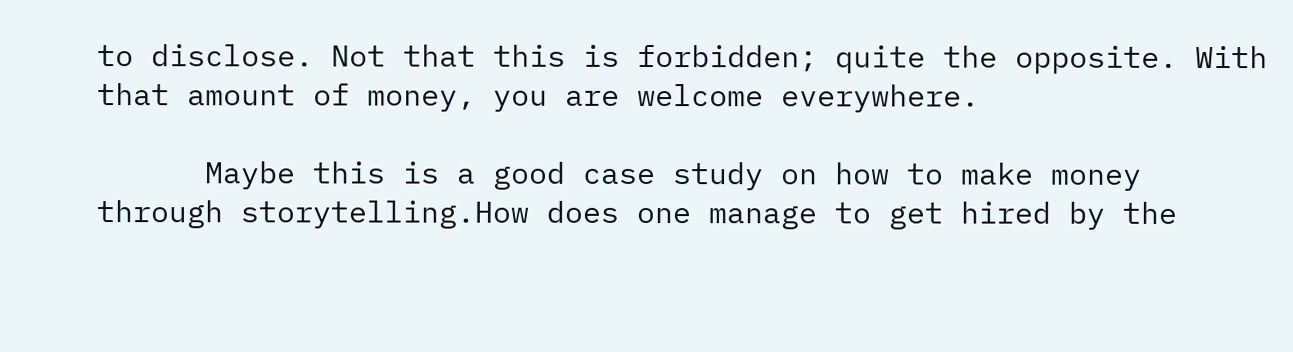to disclose. Not that this is forbidden; quite the opposite. With that amount of money, you are welcome everywhere.

      Maybe this is a good case study on how to make money through storytelling.How does one manage to get hired by the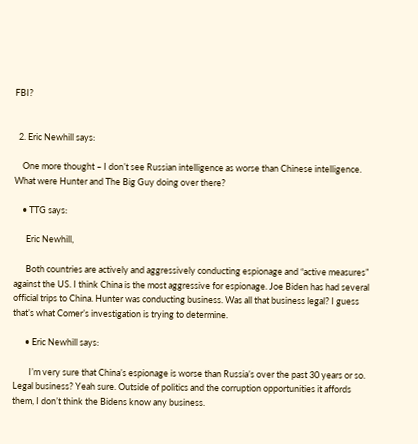FBI?


  2. Eric Newhill says:

    One more thought – I don’t see Russian intelligence as worse than Chinese intelligence. What were Hunter and The Big Guy doing over there?

    • TTG says:

      Eric Newhill,

      Both countries are actively and aggressively conducting espionage and “active measures” against the US. I think China is the most aggressive for espionage. Joe Biden has had several official trips to China. Hunter was conducting business. Was all that business legal? I guess that’s what Comer’s investigation is trying to determine.

      • Eric Newhill says:

        I’m very sure that China’s espionage is worse than Russia’s over the past 30 years or so. Legal business? Yeah sure. Outside of politics and the corruption opportunities it affords them, I don’t think the Bidens know any business.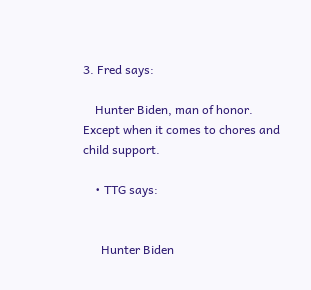3. Fred says:

    Hunter Biden, man of honor. Except when it comes to chores and child support.

    • TTG says:


      Hunter Biden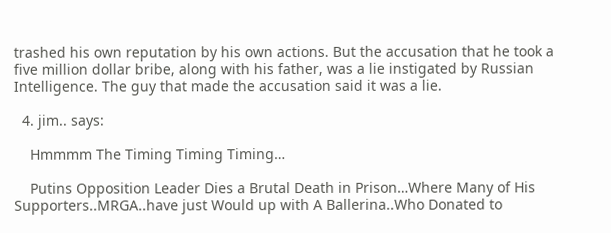trashed his own reputation by his own actions. But the accusation that he took a five million dollar bribe, along with his father, was a lie instigated by Russian Intelligence. The guy that made the accusation said it was a lie.

  4. jim.. says:

    Hmmmm The Timing Timing Timing…

    Putins Opposition Leader Dies a Brutal Death in Prison…Where Many of His Supporters..MRGA..have just Would up with A Ballerina..Who Donated to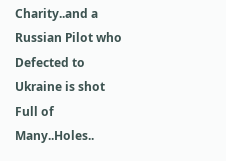Charity..and a Russian Pilot who Defected to Ukraine is shot Full of Many..Holes..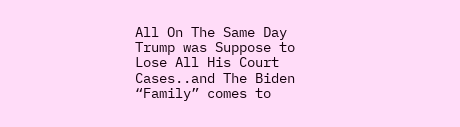All On The Same Day Trump was Suppose to Lose All His Court Cases..and The Biden “Family” comes to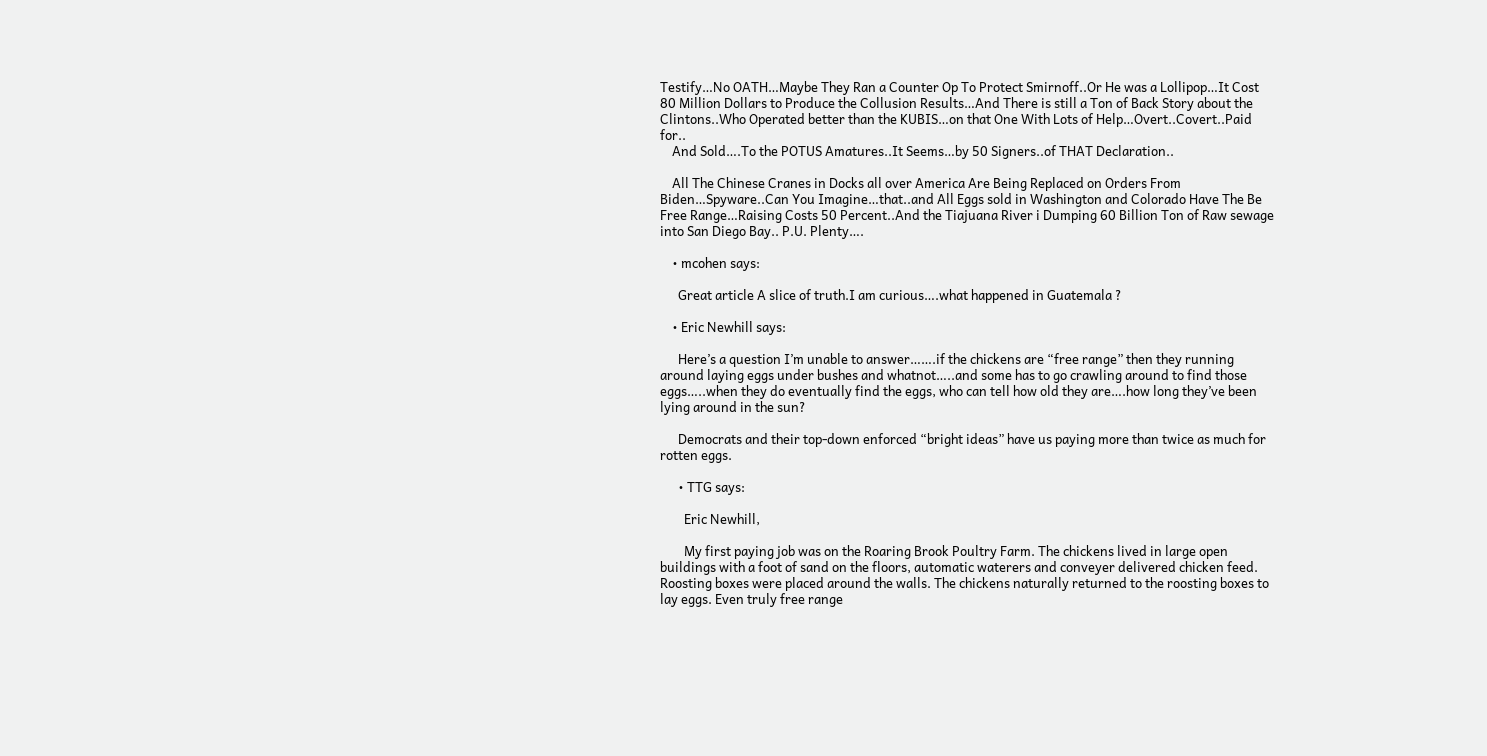Testify…No OATH…Maybe They Ran a Counter Op To Protect Smirnoff..Or He was a Lollipop…It Cost 80 Million Dollars to Produce the Collusion Results…And There is still a Ton of Back Story about the Clintons..Who Operated better than the KUBIS…on that One With Lots of Help…Overt..Covert..Paid for..
    And Sold….To the POTUS Amatures..It Seems…by 50 Signers..of THAT Declaration..

    All The Chinese Cranes in Docks all over America Are Being Replaced on Orders From Biden…Spyware..Can You Imagine…that..and All Eggs sold in Washington and Colorado Have The Be Free Range…Raising Costs 50 Percent..And the Tiajuana River i Dumping 60 Billion Ton of Raw sewage into San Diego Bay.. P.U. Plenty….

    • mcohen says:

      Great article A slice of truth.I am curious….what happened in Guatemala ?

    • Eric Newhill says:

      Here’s a question I’m unable to answer…….if the chickens are “free range” then they running around laying eggs under bushes and whatnot…..and some has to go crawling around to find those eggs…..when they do eventually find the eggs, who can tell how old they are….how long they’ve been lying around in the sun?

      Democrats and their top-down enforced “bright ideas” have us paying more than twice as much for rotten eggs.

      • TTG says:

        Eric Newhill,

        My first paying job was on the Roaring Brook Poultry Farm. The chickens lived in large open buildings with a foot of sand on the floors, automatic waterers and conveyer delivered chicken feed. Roosting boxes were placed around the walls. The chickens naturally returned to the roosting boxes to lay eggs. Even truly free range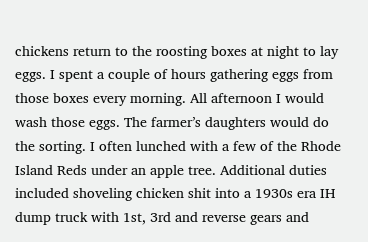chickens return to the roosting boxes at night to lay eggs. I spent a couple of hours gathering eggs from those boxes every morning. All afternoon I would wash those eggs. The farmer’s daughters would do the sorting. I often lunched with a few of the Rhode Island Reds under an apple tree. Additional duties included shoveling chicken shit into a 1930s era IH dump truck with 1st, 3rd and reverse gears and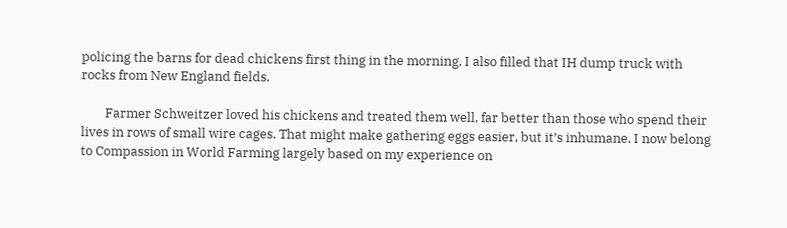policing the barns for dead chickens first thing in the morning. I also filled that IH dump truck with rocks from New England fields.

        Farmer Schweitzer loved his chickens and treated them well, far better than those who spend their lives in rows of small wire cages. That might make gathering eggs easier, but it’s inhumane. I now belong to Compassion in World Farming largely based on my experience on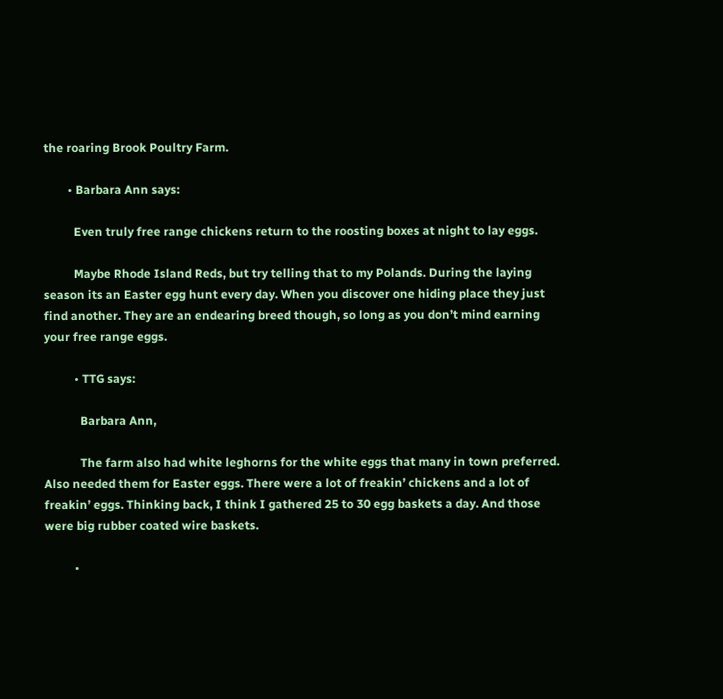the roaring Brook Poultry Farm.

        • Barbara Ann says:

          Even truly free range chickens return to the roosting boxes at night to lay eggs.

          Maybe Rhode Island Reds, but try telling that to my Polands. During the laying season its an Easter egg hunt every day. When you discover one hiding place they just find another. They are an endearing breed though, so long as you don’t mind earning your free range eggs.

          • TTG says:

            Barbara Ann,

            The farm also had white leghorns for the white eggs that many in town preferred. Also needed them for Easter eggs. There were a lot of freakin’ chickens and a lot of freakin’ eggs. Thinking back, I think I gathered 25 to 30 egg baskets a day. And those were big rubber coated wire baskets.

          •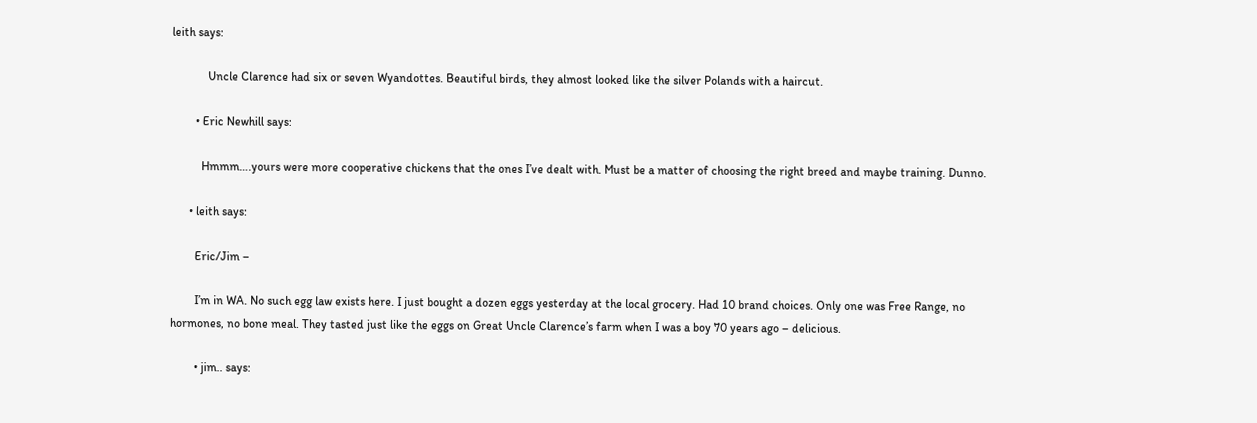leith says:

            Uncle Clarence had six or seven Wyandottes. Beautiful birds, they almost looked like the silver Polands with a haircut.

        • Eric Newhill says:

          Hmmm….yours were more cooperative chickens that the ones I’ve dealt with. Must be a matter of choosing the right breed and maybe training. Dunno.

      • leith says:

        Eric/Jim –

        I’m in WA. No such egg law exists here. I just bought a dozen eggs yesterday at the local grocery. Had 10 brand choices. Only one was Free Range, no hormones, no bone meal. They tasted just like the eggs on Great Uncle Clarence’s farm when I was a boy 70 years ago – delicious.

        • jim.. says: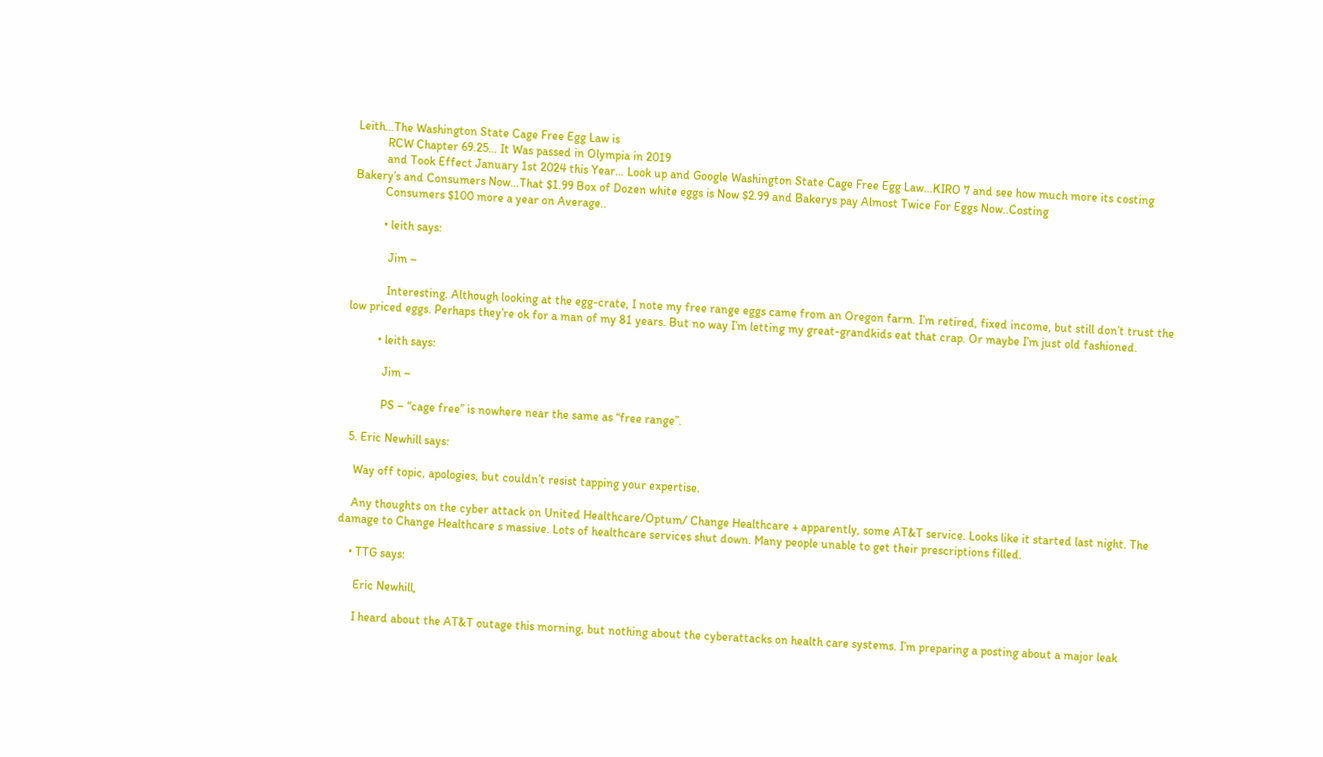Leith…The Washington State Cage Free Egg Law is
          RCW Chapter 69.25… It Was passed in Olympia in 2019
          and Took Effect January 1st 2024 this Year… Look up and Google Washington State Cage Free Egg Law…KIRO 7 and see how much more its costing Bakery’s and Consumers Now…That $1.99 Box of Dozen white eggs is Now $2.99 and Bakerys pay Almost Twice For Eggs Now..Costing
          Consumers $100 more a year on Average..

          • leith says:

            Jim –

            Interesting. Although looking at the egg-crate, I note my free range eggs came from an Oregon farm. I’m retired, fixed income, but still don’t trust the low priced eggs. Perhaps they’re ok for a man of my 81 years. But no way I’m letting my great-grandkids eat that crap. Or maybe I’m just old fashioned.

          • leith says:

            Jim –

            PS – “cage free” is nowhere near the same as “free range”.

  5. Eric Newhill says:

    Way off topic, apologies, but couldn’t resist tapping your expertise.

    Any thoughts on the cyber attack on United Healthcare/Optum/ Change Healthcare + apparently, some AT&T service. Looks like it started last night. The damage to Change Healthcare s massive. Lots of healthcare services shut down. Many people unable to get their prescriptions filled.

    • TTG says:

      Eric Newhill,

      I heard about the AT&T outage this morning, but nothing about the cyberattacks on health care systems. I’m preparing a posting about a major leak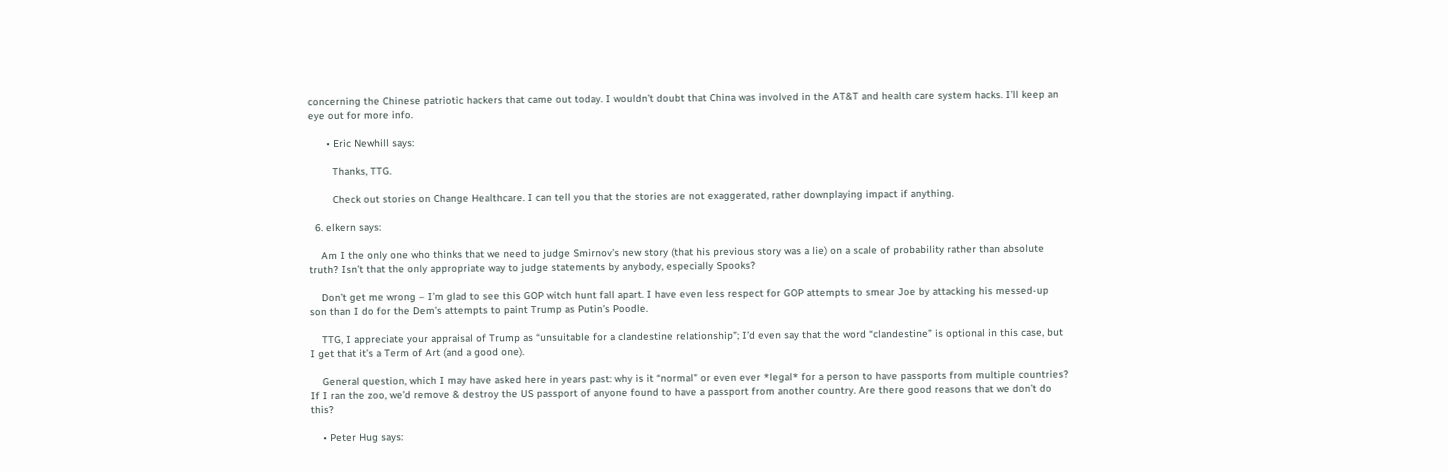concerning the Chinese patriotic hackers that came out today. I wouldn’t doubt that China was involved in the AT&T and health care system hacks. I’ll keep an eye out for more info.

      • Eric Newhill says:

        Thanks, TTG.

        Check out stories on Change Healthcare. I can tell you that the stories are not exaggerated, rather downplaying impact if anything.

  6. elkern says:

    Am I the only one who thinks that we need to judge Smirnov’s new story (that his previous story was a lie) on a scale of probability rather than absolute truth? Isn’t that the only appropriate way to judge statements by anybody, especially Spooks?

    Don’t get me wrong – I’m glad to see this GOP witch hunt fall apart. I have even less respect for GOP attempts to smear Joe by attacking his messed-up son than I do for the Dem’s attempts to paint Trump as Putin’s Poodle.

    TTG, I appreciate your appraisal of Trump as “unsuitable for a clandestine relationship”; I’d even say that the word “clandestine” is optional in this case, but I get that it’s a Term of Art (and a good one).

    General question, which I may have asked here in years past: why is it “normal” or even ever *legal* for a person to have passports from multiple countries? If I ran the zoo, we’d remove & destroy the US passport of anyone found to have a passport from another country. Are there good reasons that we don’t do this?

    • Peter Hug says: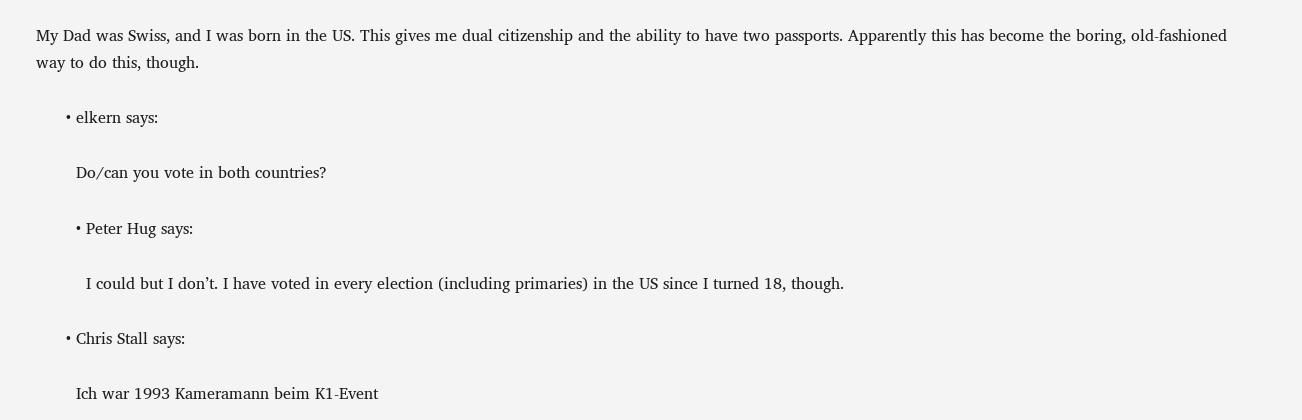My Dad was Swiss, and I was born in the US. This gives me dual citizenship and the ability to have two passports. Apparently this has become the boring, old-fashioned way to do this, though.

      • elkern says:

        Do/can you vote in both countries?

        • Peter Hug says:

          I could but I don’t. I have voted in every election (including primaries) in the US since I turned 18, though.

      • Chris Stall says:

        Ich war 1993 Kameramann beim K1-Event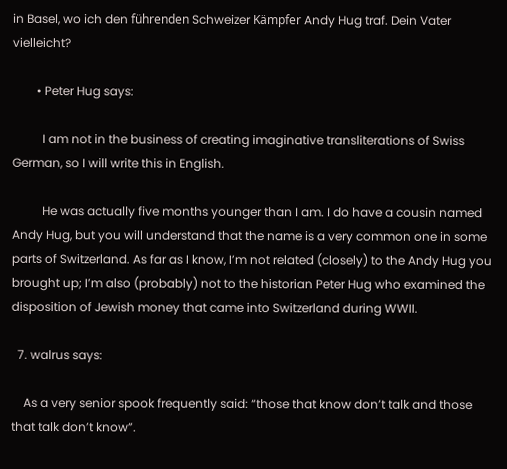in Basel, wo ich den führenden Schweizer Kämpfer Andy Hug traf. Dein Vater vielleicht?

        • Peter Hug says:

          I am not in the business of creating imaginative transliterations of Swiss German, so I will write this in English.

          He was actually five months younger than I am. I do have a cousin named Andy Hug, but you will understand that the name is a very common one in some parts of Switzerland. As far as I know, I’m not related (closely) to the Andy Hug you brought up; I’m also (probably) not to the historian Peter Hug who examined the disposition of Jewish money that came into Switzerland during WWII.

  7. walrus says:

    As a very senior spook frequently said: “those that know don’t talk and those that talk don’t know”.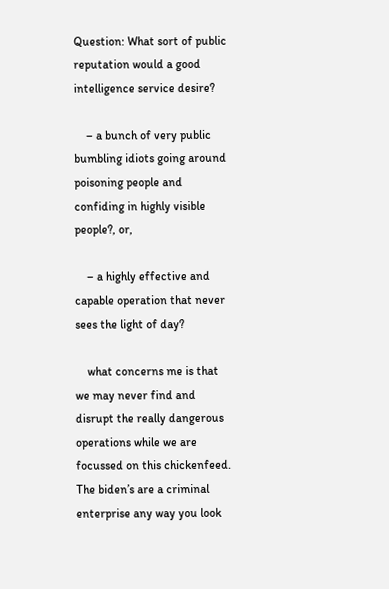Question: What sort of public reputation would a good intelligence service desire?

    – a bunch of very public bumbling idiots going around poisoning people and confiding in highly visible people?, or,

    – a highly effective and capable operation that never sees the light of day?

    what concerns me is that we may never find and disrupt the really dangerous operations while we are focussed on this chickenfeed. The biden’s are a criminal enterprise any way you look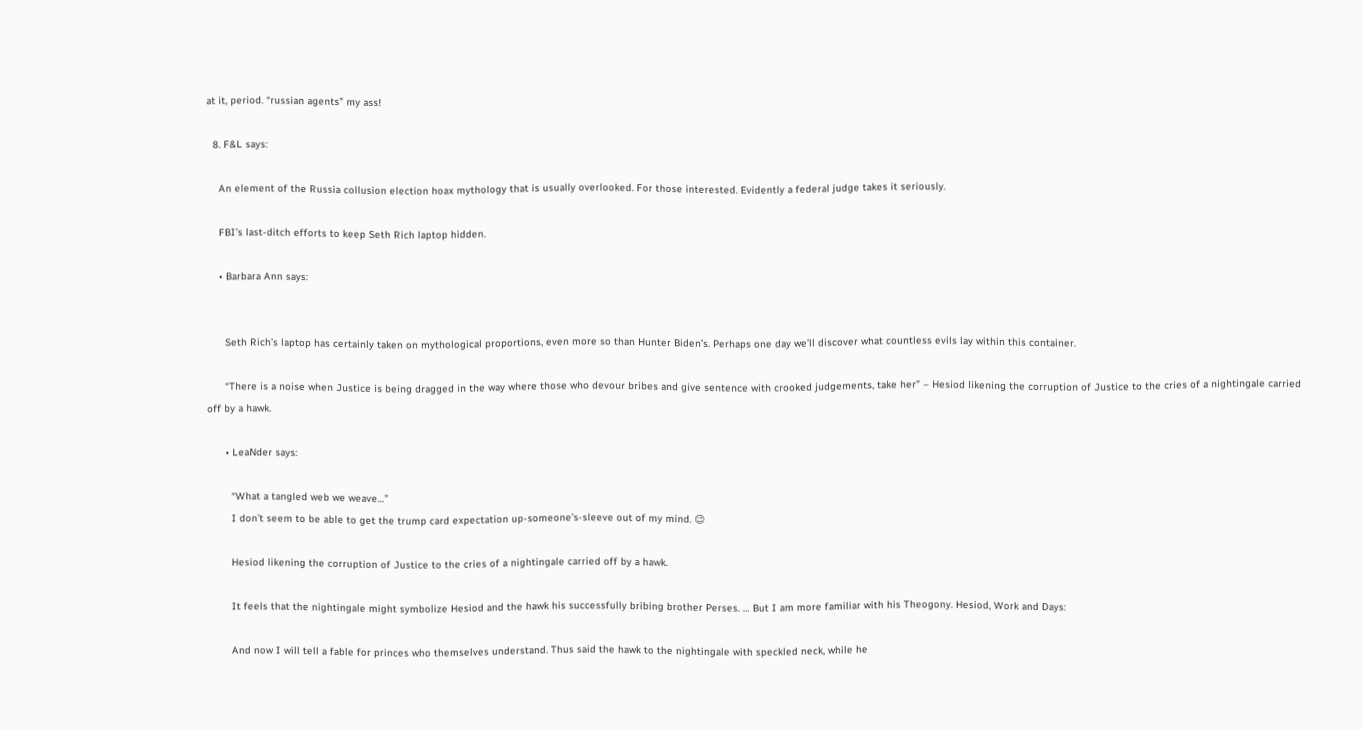at it, period. “russian agents” my ass!

  8. F&L says:

    An element of the Russia collusion election hoax mythology that is usually overlooked. For those interested. Evidently a federal judge takes it seriously.

    FBI’s last-ditch efforts to keep Seth Rich laptop hidden.

    • Barbara Ann says:


      Seth Rich’s laptop has certainly taken on mythological proportions, even more so than Hunter Biden’s. Perhaps one day we’ll discover what countless evils lay within this container.

      “There is a noise when Justice is being dragged in the way where those who devour bribes and give sentence with crooked judgements, take her” – Hesiod likening the corruption of Justice to the cries of a nightingale carried off by a hawk.

      • LeaNder says:

        “What a tangled web we weave…”
        I don’t seem to be able to get the trump card expectation up-someone’s-sleeve out of my mind. 😉

        Hesiod likening the corruption of Justice to the cries of a nightingale carried off by a hawk.

        It feels that the nightingale might symbolize Hesiod and the hawk his successfully bribing brother Perses. … But I am more familiar with his Theogony. Hesiod, Work and Days:

        And now I will tell a fable for princes who themselves understand. Thus said the hawk to the nightingale with speckled neck, while he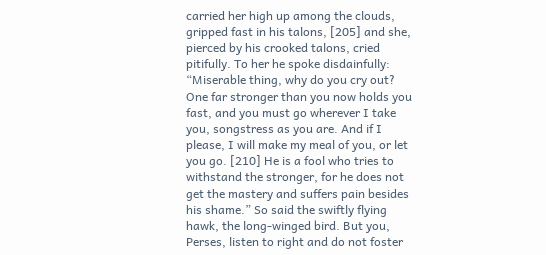carried her high up among the clouds, gripped fast in his talons, [205] and she, pierced by his crooked talons, cried pitifully. To her he spoke disdainfully: “Miserable thing, why do you cry out? One far stronger than you now holds you fast, and you must go wherever I take you, songstress as you are. And if I please, I will make my meal of you, or let you go. [210] He is a fool who tries to withstand the stronger, for he does not get the mastery and suffers pain besides his shame.” So said the swiftly flying hawk, the long-winged bird. But you, Perses, listen to right and do not foster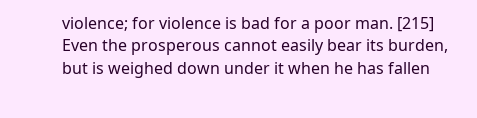violence; for violence is bad for a poor man. [215] Even the prosperous cannot easily bear its burden, but is weighed down under it when he has fallen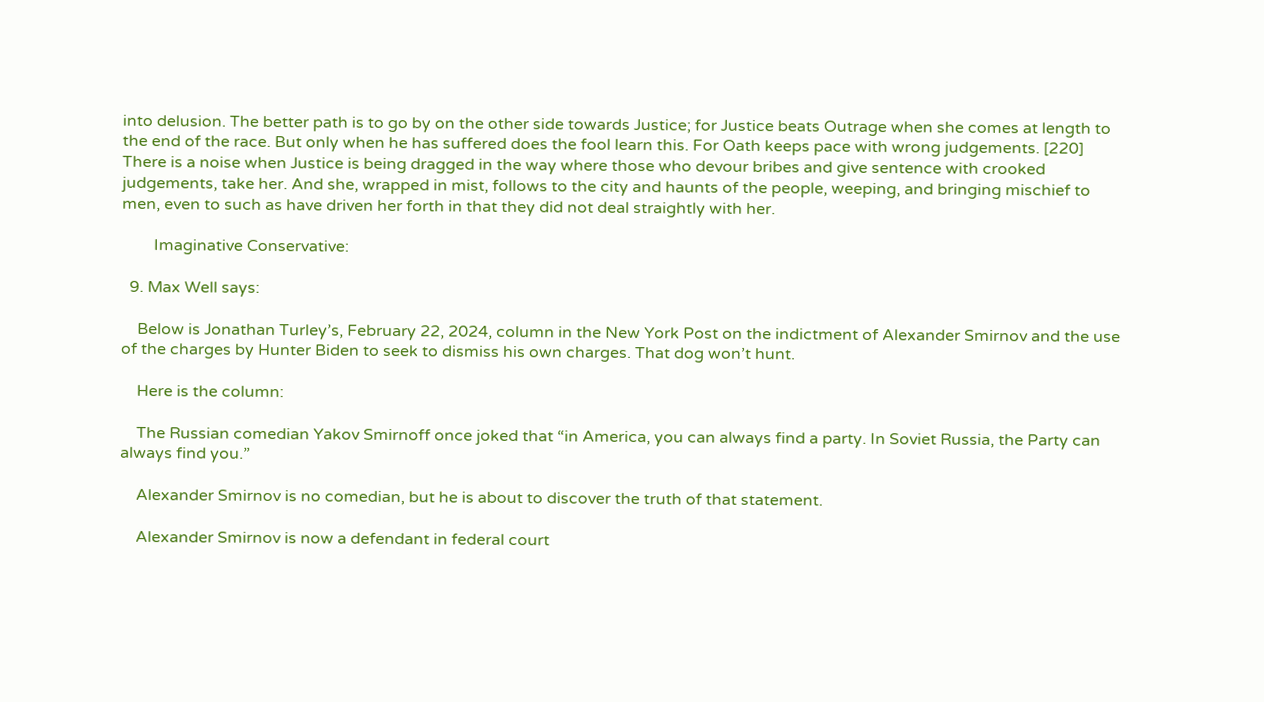into delusion. The better path is to go by on the other side towards Justice; for Justice beats Outrage when she comes at length to the end of the race. But only when he has suffered does the fool learn this. For Oath keeps pace with wrong judgements. [220] There is a noise when Justice is being dragged in the way where those who devour bribes and give sentence with crooked judgements, take her. And she, wrapped in mist, follows to the city and haunts of the people, weeping, and bringing mischief to men, even to such as have driven her forth in that they did not deal straightly with her.

        Imaginative Conservative:

  9. Max Well says:

    Below is Jonathan Turley’s, February 22, 2024, column in the New York Post on the indictment of Alexander Smirnov and the use of the charges by Hunter Biden to seek to dismiss his own charges. That dog won’t hunt.

    Here is the column:

    The Russian comedian Yakov Smirnoff once joked that “in America, you can always find a party. In Soviet Russia, the Party can always find you.”

    Alexander Smirnov is no comedian, but he is about to discover the truth of that statement.

    Alexander Smirnov is now a defendant in federal court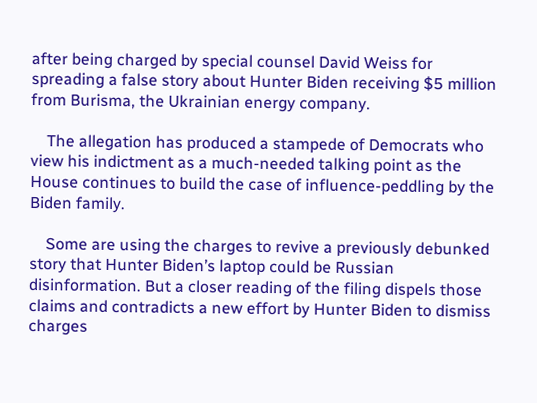after being charged by special counsel David Weiss for spreading a false story about Hunter Biden receiving $5 million from Burisma, the Ukrainian energy company.

    The allegation has produced a stampede of Democrats who view his indictment as a much-needed talking point as the House continues to build the case of influence-peddling by the Biden family.

    Some are using the charges to revive a previously debunked story that Hunter Biden’s laptop could be Russian disinformation. But a closer reading of the filing dispels those claims and contradicts a new effort by Hunter Biden to dismiss charges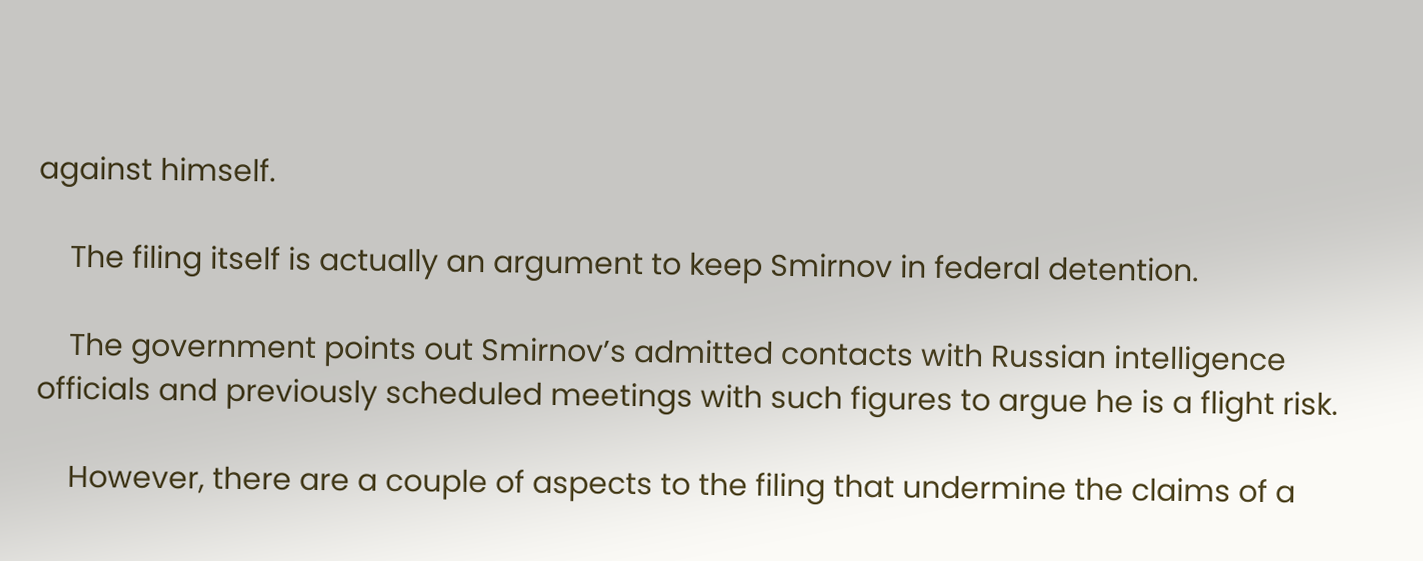against himself.

    The filing itself is actually an argument to keep Smirnov in federal detention.

    The government points out Smirnov’s admitted contacts with Russian intelligence officials and previously scheduled meetings with such figures to argue he is a flight risk.

    However, there are a couple of aspects to the filing that undermine the claims of a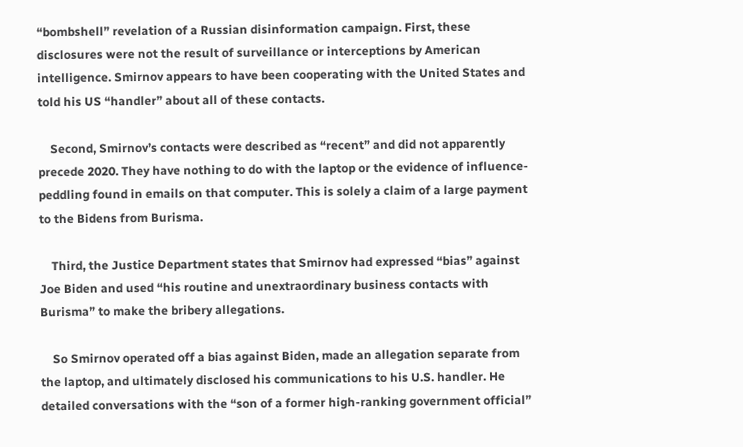“bombshell” revelation of a Russian disinformation campaign. First, these disclosures were not the result of surveillance or interceptions by American intelligence. Smirnov appears to have been cooperating with the United States and told his US “handler” about all of these contacts.

    Second, Smirnov’s contacts were described as “recent” and did not apparently precede 2020. They have nothing to do with the laptop or the evidence of influence-peddling found in emails on that computer. This is solely a claim of a large payment to the Bidens from Burisma.

    Third, the Justice Department states that Smirnov had expressed “bias” against Joe Biden and used “his routine and unextraordinary business contacts with Burisma” to make the bribery allegations.

    So Smirnov operated off a bias against Biden, made an allegation separate from the laptop, and ultimately disclosed his communications to his U.S. handler. He detailed conversations with the “son of a former high-ranking government official”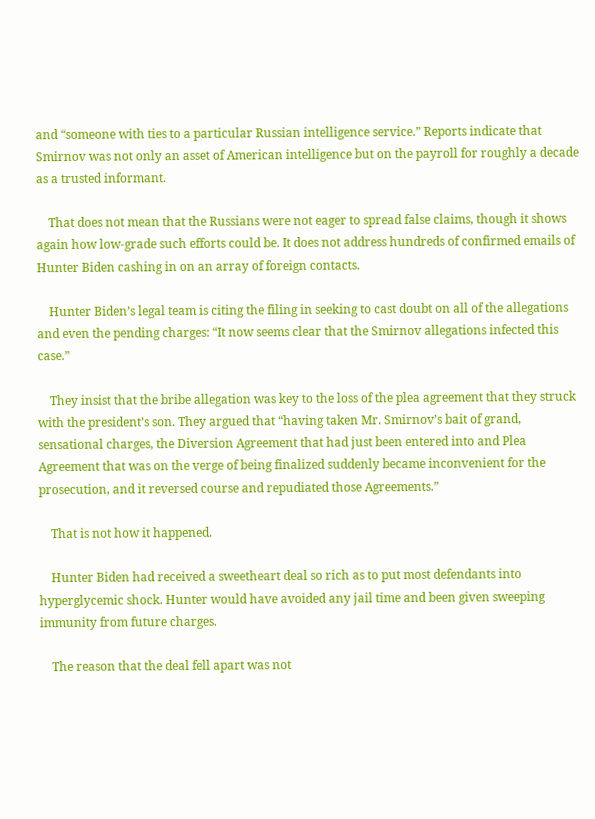and “someone with ties to a particular Russian intelligence service.” Reports indicate that Smirnov was not only an asset of American intelligence but on the payroll for roughly a decade as a trusted informant.

    That does not mean that the Russians were not eager to spread false claims, though it shows again how low-grade such efforts could be. It does not address hundreds of confirmed emails of Hunter Biden cashing in on an array of foreign contacts.

    Hunter Biden’s legal team is citing the filing in seeking to cast doubt on all of the allegations and even the pending charges: “It now seems clear that the Smirnov allegations infected this case.”

    They insist that the bribe allegation was key to the loss of the plea agreement that they struck with the president’s son. They argued that “having taken Mr. Smirnov’s bait of grand, sensational charges, the Diversion Agreement that had just been entered into and Plea Agreement that was on the verge of being finalized suddenly became inconvenient for the prosecution, and it reversed course and repudiated those Agreements.”

    That is not how it happened.

    Hunter Biden had received a sweetheart deal so rich as to put most defendants into hyperglycemic shock. Hunter would have avoided any jail time and been given sweeping immunity from future charges.

    The reason that the deal fell apart was not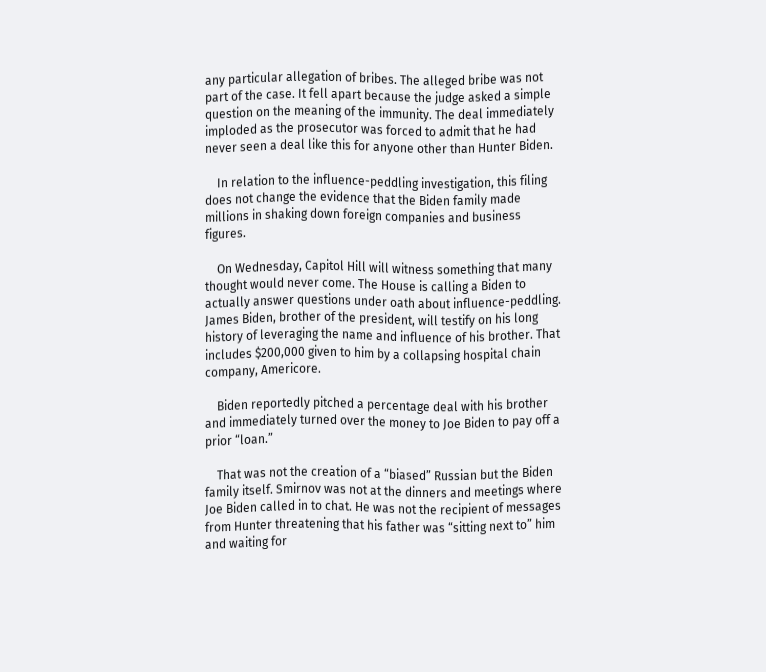any particular allegation of bribes. The alleged bribe was not part of the case. It fell apart because the judge asked a simple question on the meaning of the immunity. The deal immediately imploded as the prosecutor was forced to admit that he had never seen a deal like this for anyone other than Hunter Biden.

    In relation to the influence-peddling investigation, this filing does not change the evidence that the Biden family made millions in shaking down foreign companies and business figures.

    On Wednesday, Capitol Hill will witness something that many thought would never come. The House is calling a Biden to actually answer questions under oath about influence-peddling. James Biden, brother of the president, will testify on his long history of leveraging the name and influence of his brother. That includes $200,000 given to him by a collapsing hospital chain company, Americore.

    Biden reportedly pitched a percentage deal with his brother and immediately turned over the money to Joe Biden to pay off a prior “loan.”

    That was not the creation of a “biased” Russian but the Biden family itself. Smirnov was not at the dinners and meetings where Joe Biden called in to chat. He was not the recipient of messages from Hunter threatening that his father was “sitting next to” him and waiting for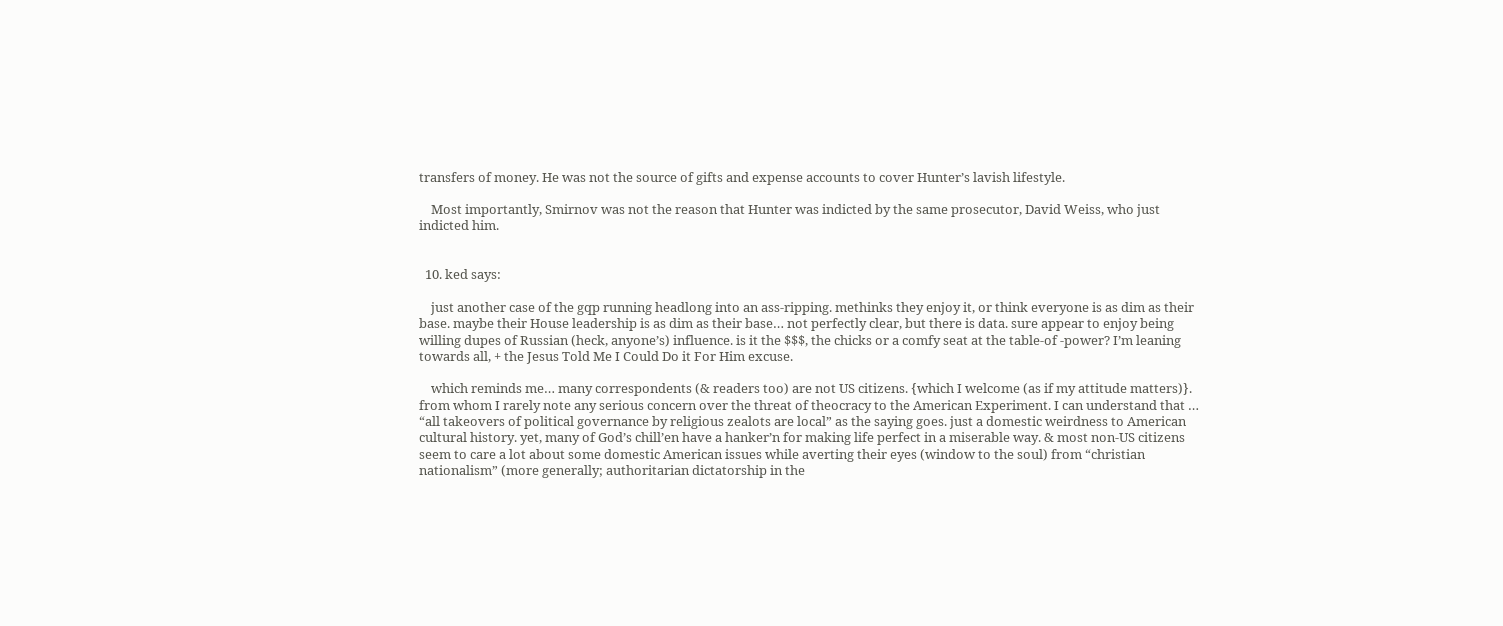transfers of money. He was not the source of gifts and expense accounts to cover Hunter’s lavish lifestyle.

    Most importantly, Smirnov was not the reason that Hunter was indicted by the same prosecutor, David Weiss, who just indicted him.


  10. ked says:

    just another case of the gqp running headlong into an ass-ripping. methinks they enjoy it, or think everyone is as dim as their base. maybe their House leadership is as dim as their base… not perfectly clear, but there is data. sure appear to enjoy being willing dupes of Russian (heck, anyone’s) influence. is it the $$$, the chicks or a comfy seat at the table-of -power? I’m leaning towards all, + the Jesus Told Me I Could Do it For Him excuse.

    which reminds me… many correspondents (& readers too) are not US citizens. {which I welcome (as if my attitude matters)}. from whom I rarely note any serious concern over the threat of theocracy to the American Experiment. I can understand that … “all takeovers of political governance by religious zealots are local” as the saying goes. just a domestic weirdness to American cultural history. yet, many of God’s chill’en have a hanker’n for making life perfect in a miserable way. & most non-US citizens seem to care a lot about some domestic American issues while averting their eyes (window to the soul) from “christian nationalism” (more generally; authoritarian dictatorship in the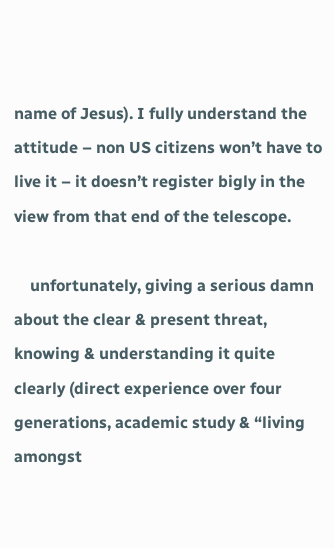name of Jesus). I fully understand the attitude – non US citizens won’t have to live it – it doesn’t register bigly in the view from that end of the telescope.

    unfortunately, giving a serious damn about the clear & present threat, knowing & understanding it quite clearly (direct experience over four generations, academic study & “living amongst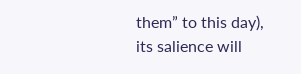them” to this day), its salience will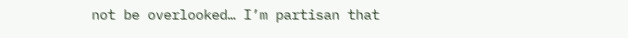not be overlooked… I’m partisan that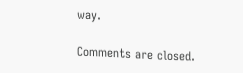way.

Comments are closed.